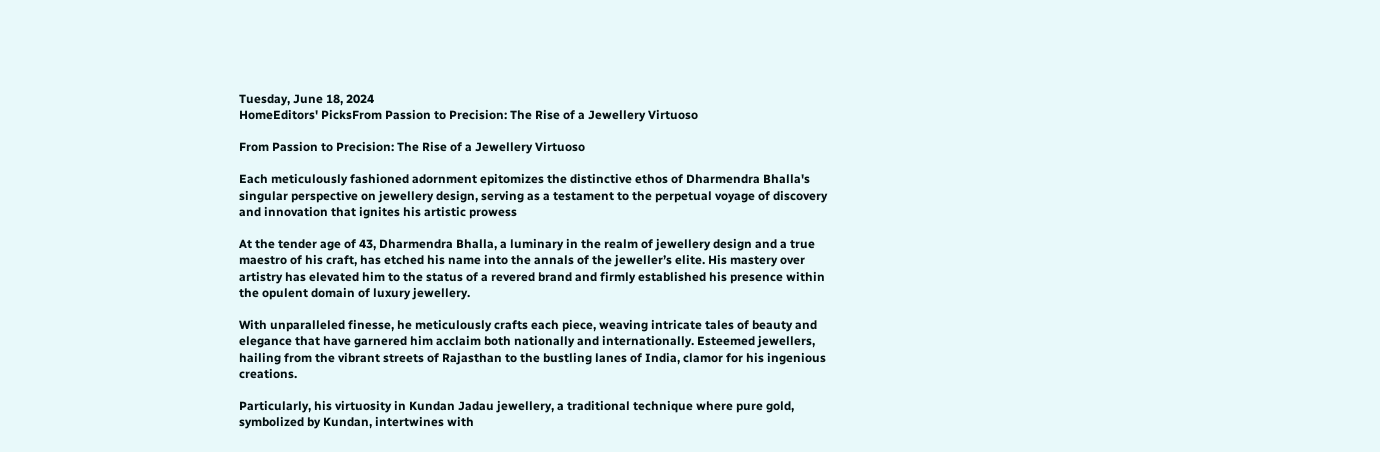Tuesday, June 18, 2024
HomeEditors' PicksFrom Passion to Precision: The Rise of a Jewellery Virtuoso

From Passion to Precision: The Rise of a Jewellery Virtuoso

Each meticulously fashioned adornment epitomizes the distinctive ethos of Dharmendra Bhalla's singular perspective on jewellery design, serving as a testament to the perpetual voyage of discovery and innovation that ignites his artistic prowess

At the tender age of 43, Dharmendra Bhalla, a luminary in the realm of jewellery design and a true maestro of his craft, has etched his name into the annals of the jeweller’s elite. His mastery over artistry has elevated him to the status of a revered brand and firmly established his presence within the opulent domain of luxury jewellery.

With unparalleled finesse, he meticulously crafts each piece, weaving intricate tales of beauty and elegance that have garnered him acclaim both nationally and internationally. Esteemed jewellers, hailing from the vibrant streets of Rajasthan to the bustling lanes of India, clamor for his ingenious creations.

Particularly, his virtuosity in Kundan Jadau jewellery, a traditional technique where pure gold, symbolized by Kundan, intertwines with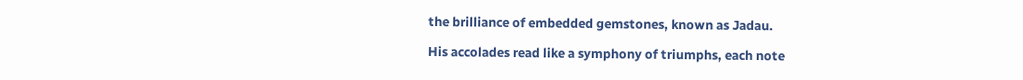the brilliance of embedded gemstones, known as Jadau.

His accolades read like a symphony of triumphs, each note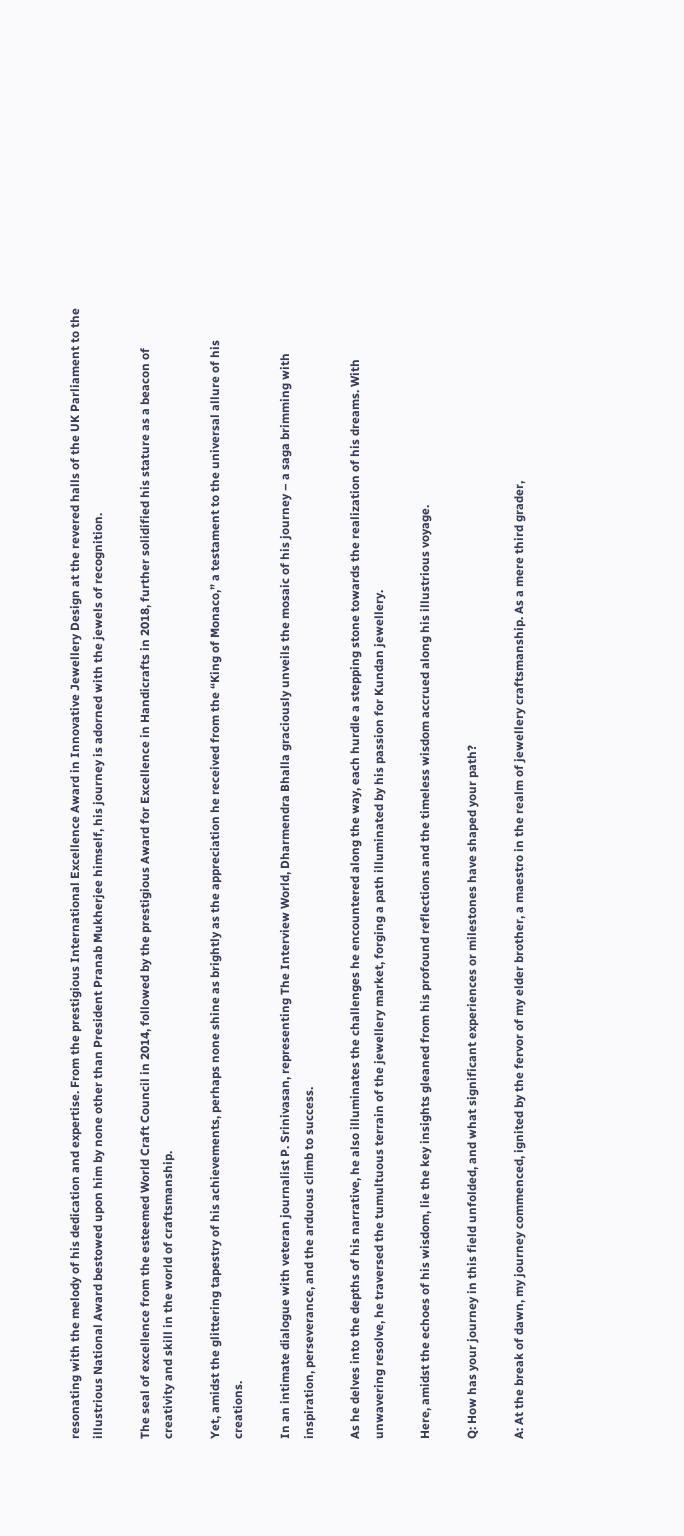resonating with the melody of his dedication and expertise. From the prestigious International Excellence Award in Innovative Jewellery Design at the revered halls of the UK Parliament to the illustrious National Award bestowed upon him by none other than President Pranab Mukherjee himself, his journey is adorned with the jewels of recognition.

The seal of excellence from the esteemed World Craft Council in 2014, followed by the prestigious Award for Excellence in Handicrafts in 2018, further solidified his stature as a beacon of creativity and skill in the world of craftsmanship.

Yet, amidst the glittering tapestry of his achievements, perhaps none shine as brightly as the appreciation he received from the “King of Monaco,” a testament to the universal allure of his creations.

In an intimate dialogue with veteran journalist P. Srinivasan, representing The Interview World, Dharmendra Bhalla graciously unveils the mosaic of his journey – a saga brimming with inspiration, perseverance, and the arduous climb to success.

As he delves into the depths of his narrative, he also illuminates the challenges he encountered along the way, each hurdle a stepping stone towards the realization of his dreams. With unwavering resolve, he traversed the tumultuous terrain of the jewellery market, forging a path illuminated by his passion for Kundan jewellery.

Here, amidst the echoes of his wisdom, lie the key insights gleaned from his profound reflections and the timeless wisdom accrued along his illustrious voyage.

Q: How has your journey in this field unfolded, and what significant experiences or milestones have shaped your path?

A: At the break of dawn, my journey commenced, ignited by the fervor of my elder brother, a maestro in the realm of jewellery craftsmanship. As a mere third grader,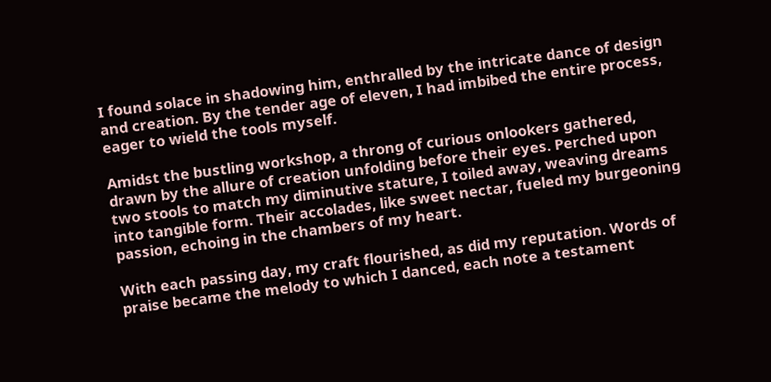I found solace in shadowing him, enthralled by the intricate dance of design and creation. By the tender age of eleven, I had imbibed the entire process, eager to wield the tools myself.

Amidst the bustling workshop, a throng of curious onlookers gathered, drawn by the allure of creation unfolding before their eyes. Perched upon two stools to match my diminutive stature, I toiled away, weaving dreams into tangible form. Their accolades, like sweet nectar, fueled my burgeoning passion, echoing in the chambers of my heart.

With each passing day, my craft flourished, as did my reputation. Words of praise became the melody to which I danced, each note a testament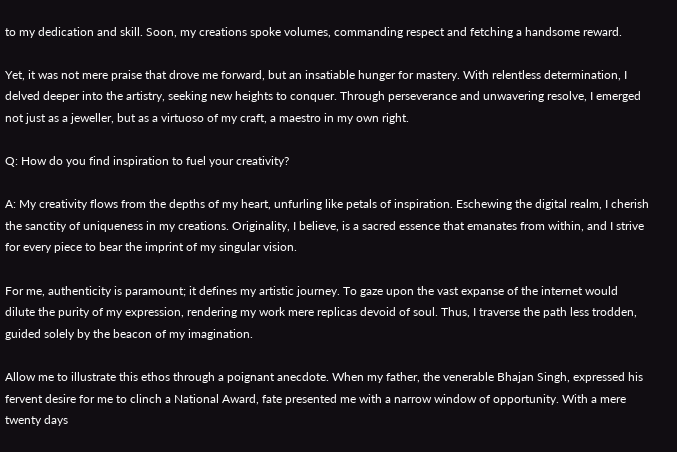to my dedication and skill. Soon, my creations spoke volumes, commanding respect and fetching a handsome reward.

Yet, it was not mere praise that drove me forward, but an insatiable hunger for mastery. With relentless determination, I delved deeper into the artistry, seeking new heights to conquer. Through perseverance and unwavering resolve, I emerged not just as a jeweller, but as a virtuoso of my craft, a maestro in my own right.

Q: How do you find inspiration to fuel your creativity?

A: My creativity flows from the depths of my heart, unfurling like petals of inspiration. Eschewing the digital realm, I cherish the sanctity of uniqueness in my creations. Originality, I believe, is a sacred essence that emanates from within, and I strive for every piece to bear the imprint of my singular vision.

For me, authenticity is paramount; it defines my artistic journey. To gaze upon the vast expanse of the internet would dilute the purity of my expression, rendering my work mere replicas devoid of soul. Thus, I traverse the path less trodden, guided solely by the beacon of my imagination.

Allow me to illustrate this ethos through a poignant anecdote. When my father, the venerable Bhajan Singh, expressed his fervent desire for me to clinch a National Award, fate presented me with a narrow window of opportunity. With a mere twenty days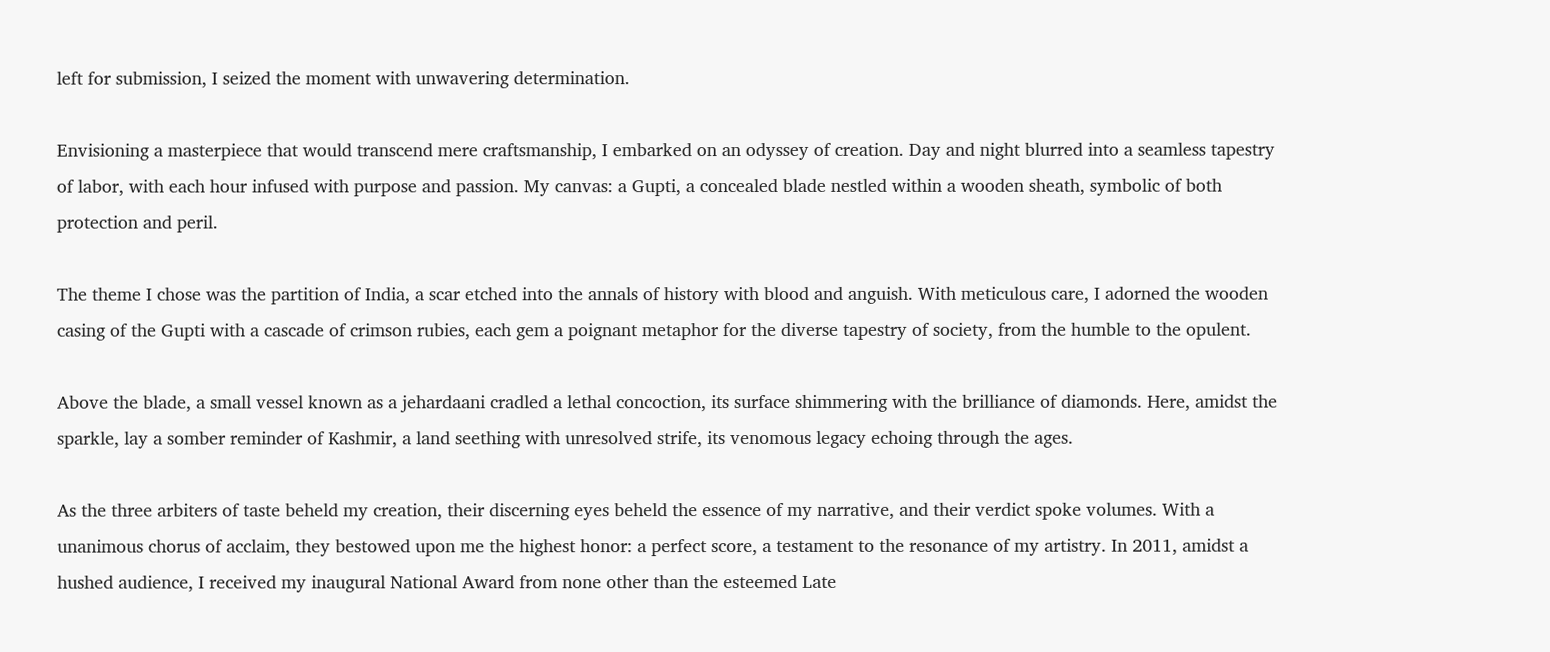left for submission, I seized the moment with unwavering determination.

Envisioning a masterpiece that would transcend mere craftsmanship, I embarked on an odyssey of creation. Day and night blurred into a seamless tapestry of labor, with each hour infused with purpose and passion. My canvas: a Gupti, a concealed blade nestled within a wooden sheath, symbolic of both protection and peril.

The theme I chose was the partition of India, a scar etched into the annals of history with blood and anguish. With meticulous care, I adorned the wooden casing of the Gupti with a cascade of crimson rubies, each gem a poignant metaphor for the diverse tapestry of society, from the humble to the opulent.

Above the blade, a small vessel known as a jehardaani cradled a lethal concoction, its surface shimmering with the brilliance of diamonds. Here, amidst the sparkle, lay a somber reminder of Kashmir, a land seething with unresolved strife, its venomous legacy echoing through the ages.

As the three arbiters of taste beheld my creation, their discerning eyes beheld the essence of my narrative, and their verdict spoke volumes. With a unanimous chorus of acclaim, they bestowed upon me the highest honor: a perfect score, a testament to the resonance of my artistry. In 2011, amidst a hushed audience, I received my inaugural National Award from none other than the esteemed Late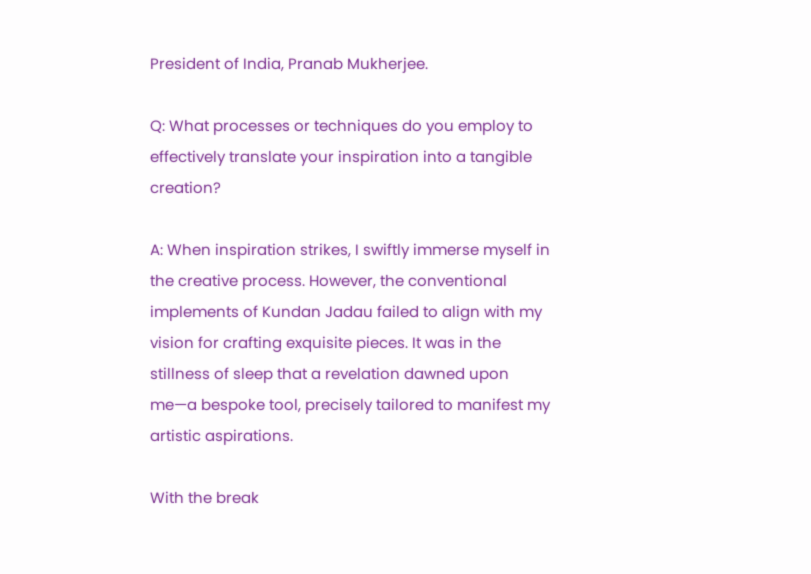President of India, Pranab Mukherjee.

Q: What processes or techniques do you employ to effectively translate your inspiration into a tangible creation?

A: When inspiration strikes, I swiftly immerse myself in the creative process. However, the conventional implements of Kundan Jadau failed to align with my vision for crafting exquisite pieces. It was in the stillness of sleep that a revelation dawned upon me—a bespoke tool, precisely tailored to manifest my artistic aspirations.

With the break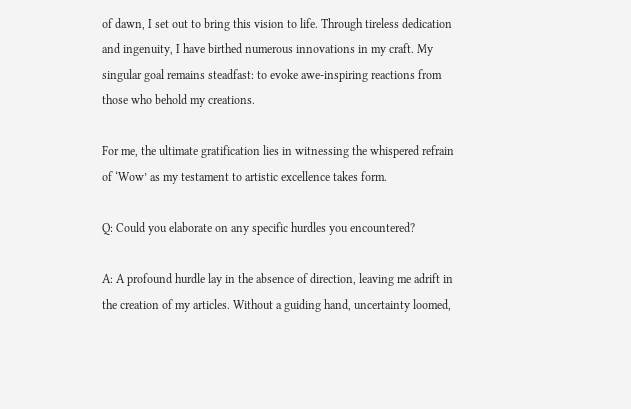of dawn, I set out to bring this vision to life. Through tireless dedication and ingenuity, I have birthed numerous innovations in my craft. My singular goal remains steadfast: to evoke awe-inspiring reactions from those who behold my creations.

For me, the ultimate gratification lies in witnessing the whispered refrain of ‘Wow’ as my testament to artistic excellence takes form.

Q: Could you elaborate on any specific hurdles you encountered?

A: A profound hurdle lay in the absence of direction, leaving me adrift in the creation of my articles. Without a guiding hand, uncertainty loomed,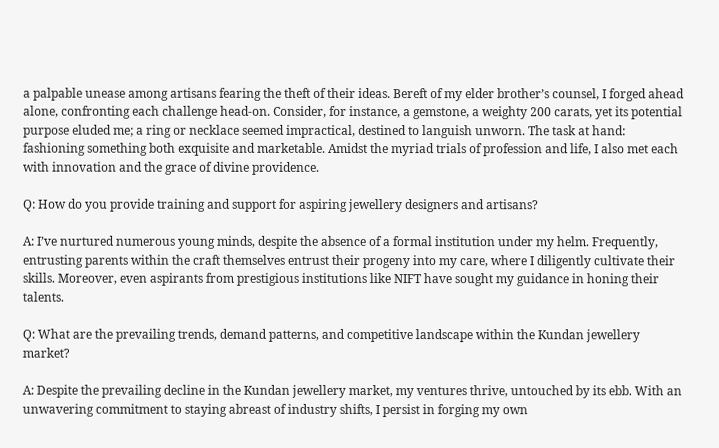a palpable unease among artisans fearing the theft of their ideas. Bereft of my elder brother’s counsel, I forged ahead alone, confronting each challenge head-on. Consider, for instance, a gemstone, a weighty 200 carats, yet its potential purpose eluded me; a ring or necklace seemed impractical, destined to languish unworn. The task at hand: fashioning something both exquisite and marketable. Amidst the myriad trials of profession and life, I also met each with innovation and the grace of divine providence.

Q: How do you provide training and support for aspiring jewellery designers and artisans?

A: I’ve nurtured numerous young minds, despite the absence of a formal institution under my helm. Frequently, entrusting parents within the craft themselves entrust their progeny into my care, where I diligently cultivate their skills. Moreover, even aspirants from prestigious institutions like NIFT have sought my guidance in honing their talents.

Q: What are the prevailing trends, demand patterns, and competitive landscape within the Kundan jewellery market?

A: Despite the prevailing decline in the Kundan jewellery market, my ventures thrive, untouched by its ebb. With an unwavering commitment to staying abreast of industry shifts, I persist in forging my own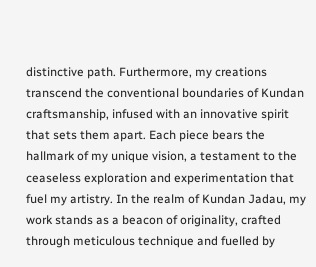distinctive path. Furthermore, my creations transcend the conventional boundaries of Kundan craftsmanship, infused with an innovative spirit that sets them apart. Each piece bears the hallmark of my unique vision, a testament to the ceaseless exploration and experimentation that fuel my artistry. In the realm of Kundan Jadau, my work stands as a beacon of originality, crafted through meticulous technique and fuelled by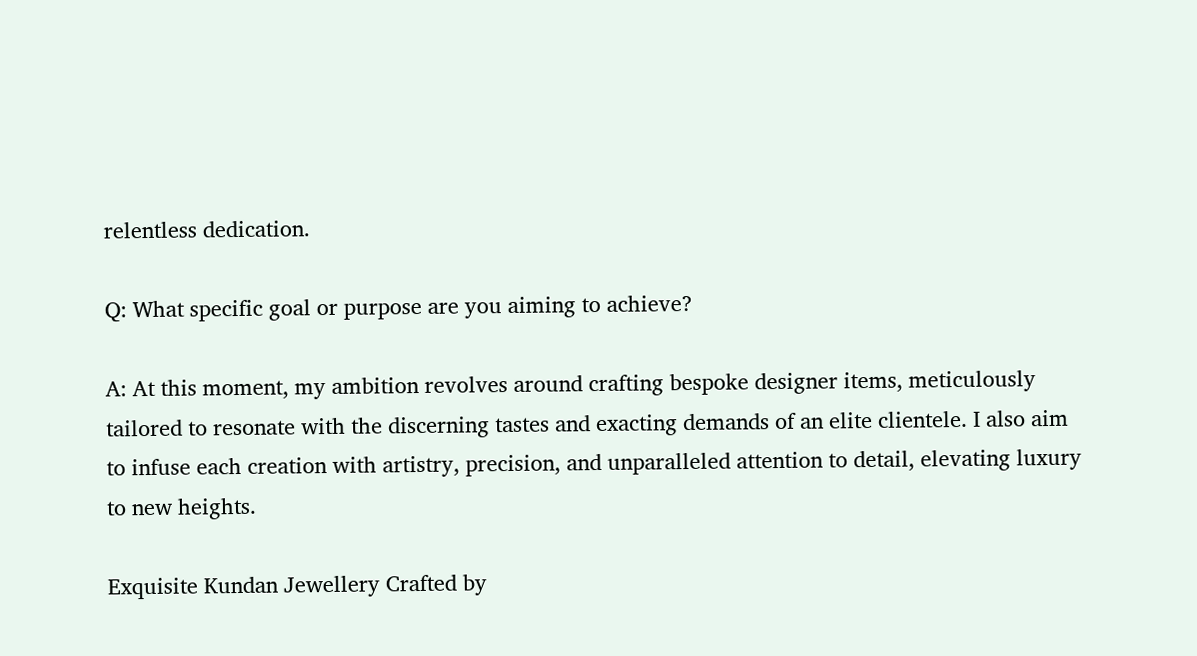relentless dedication.

Q: What specific goal or purpose are you aiming to achieve?

A: At this moment, my ambition revolves around crafting bespoke designer items, meticulously tailored to resonate with the discerning tastes and exacting demands of an elite clientele. I also aim to infuse each creation with artistry, precision, and unparalleled attention to detail, elevating luxury to new heights.

Exquisite Kundan Jewellery Crafted by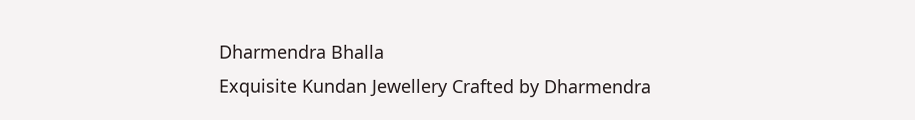Dharmendra Bhalla
Exquisite Kundan Jewellery Crafted by Dharmendra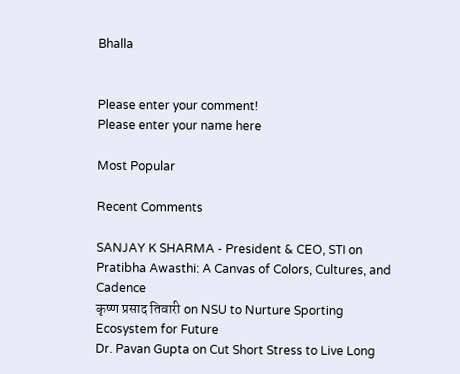Bhalla


Please enter your comment!
Please enter your name here

Most Popular

Recent Comments

SANJAY K SHARMA - President & CEO, STI on Pratibha Awasthi: A Canvas of Colors, Cultures, and Cadence
कृष्ण प्रसाद तिवारी on NSU to Nurture Sporting Ecosystem for Future
Dr. Pavan Gupta on Cut Short Stress to Live Long